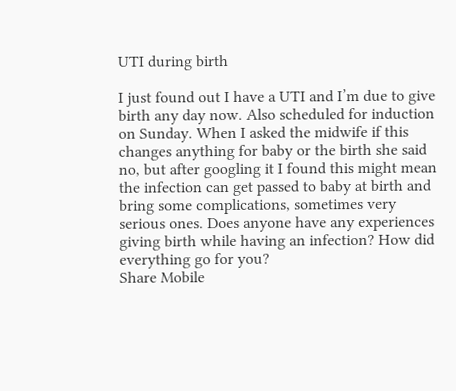UTI during birth

I just found out I have a UTI and I’m due to give birth any day now. Also scheduled for induction on Sunday. When I asked the midwife if this changes anything for baby or the birth she said no, but after googling it I found this might mean the infection can get passed to baby at birth and bring some complications, sometimes very serious ones. Does anyone have any experiences giving birth while having an infection? How did everything go for you?
Share Mobile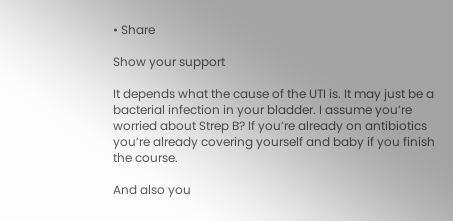• Share

Show your support

It depends what the cause of the UTI is. It may just be a bacterial infection in your bladder. I assume you’re worried about Strep B? If you’re already on antibiotics you’re already covering yourself and baby if you finish the course.

And also you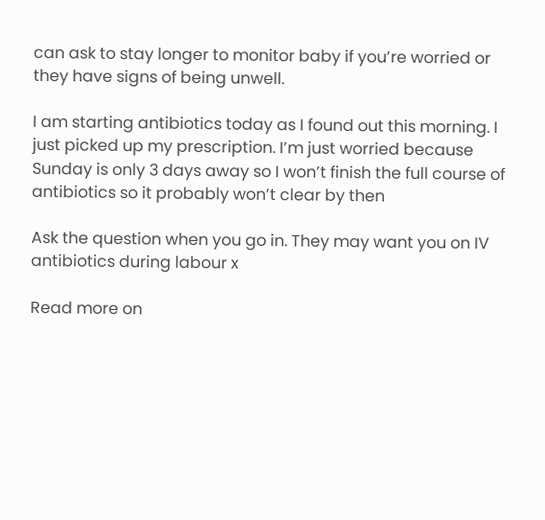can ask to stay longer to monitor baby if you’re worried or they have signs of being unwell.

I am starting antibiotics today as I found out this morning. I just picked up my prescription. I’m just worried because Sunday is only 3 days away so I won’t finish the full course of antibiotics so it probably won’t clear by then

Ask the question when you go in. They may want you on IV antibiotics during labour x

Read more on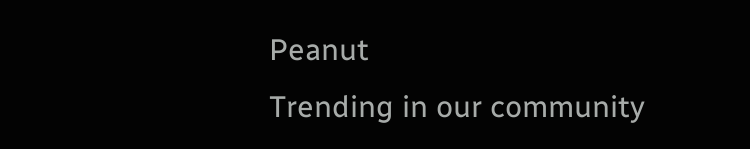Peanut
Trending in our community